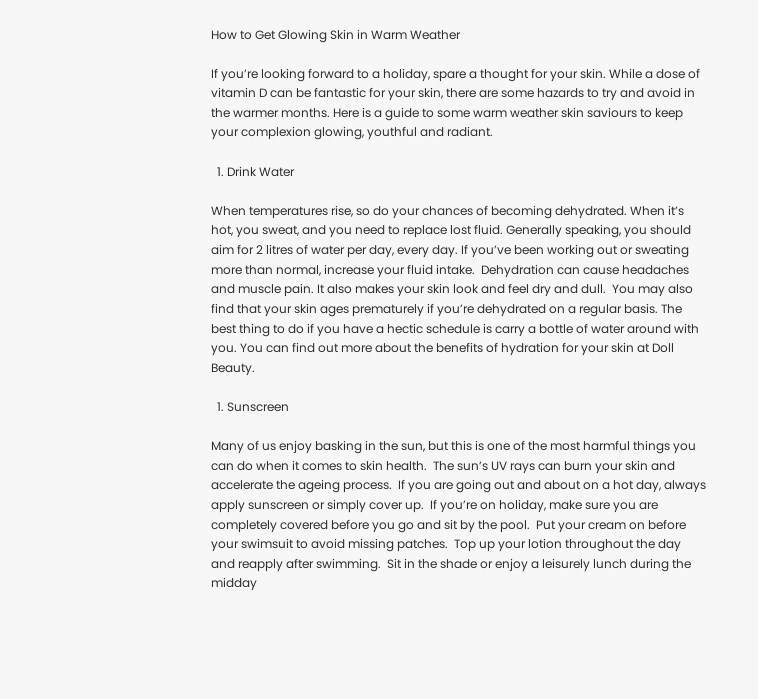How to Get Glowing Skin in Warm Weather

If you’re looking forward to a holiday, spare a thought for your skin. While a dose of vitamin D can be fantastic for your skin, there are some hazards to try and avoid in the warmer months. Here is a guide to some warm weather skin saviours to keep your complexion glowing, youthful and radiant.

  1. Drink Water

When temperatures rise, so do your chances of becoming dehydrated. When it’s hot, you sweat, and you need to replace lost fluid. Generally speaking, you should aim for 2 litres of water per day, every day. If you’ve been working out or sweating more than normal, increase your fluid intake.  Dehydration can cause headaches and muscle pain. It also makes your skin look and feel dry and dull.  You may also find that your skin ages prematurely if you’re dehydrated on a regular basis. The best thing to do if you have a hectic schedule is carry a bottle of water around with you. You can find out more about the benefits of hydration for your skin at Doll Beauty.

  1. Sunscreen

Many of us enjoy basking in the sun, but this is one of the most harmful things you can do when it comes to skin health.  The sun’s UV rays can burn your skin and accelerate the ageing process.  If you are going out and about on a hot day, always apply sunscreen or simply cover up.  If you’re on holiday, make sure you are completely covered before you go and sit by the pool.  Put your cream on before your swimsuit to avoid missing patches.  Top up your lotion throughout the day and reapply after swimming.  Sit in the shade or enjoy a leisurely lunch during the midday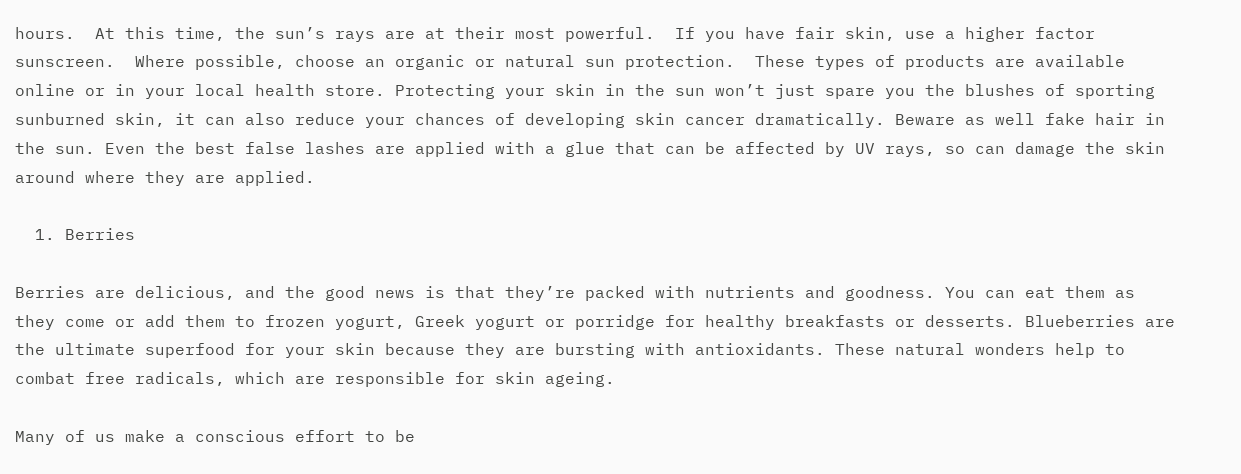hours.  At this time, the sun’s rays are at their most powerful.  If you have fair skin, use a higher factor sunscreen.  Where possible, choose an organic or natural sun protection.  These types of products are available online or in your local health store. Protecting your skin in the sun won’t just spare you the blushes of sporting sunburned skin, it can also reduce your chances of developing skin cancer dramatically. Beware as well fake hair in the sun. Even the best false lashes are applied with a glue that can be affected by UV rays, so can damage the skin around where they are applied.

  1. Berries

Berries are delicious, and the good news is that they’re packed with nutrients and goodness. You can eat them as they come or add them to frozen yogurt, Greek yogurt or porridge for healthy breakfasts or desserts. Blueberries are the ultimate superfood for your skin because they are bursting with antioxidants. These natural wonders help to combat free radicals, which are responsible for skin ageing.

Many of us make a conscious effort to be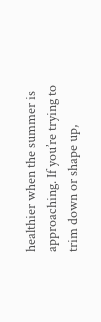healthier when the summer is approaching. If you’re trying to trim down or shape up,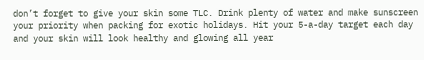don’t forget to give your skin some TLC. Drink plenty of water and make sunscreen your priority when packing for exotic holidays. Hit your 5-a-day target each day and your skin will look healthy and glowing all year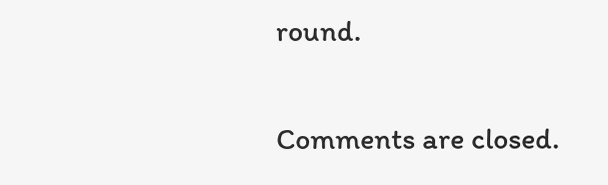round.

Comments are closed.